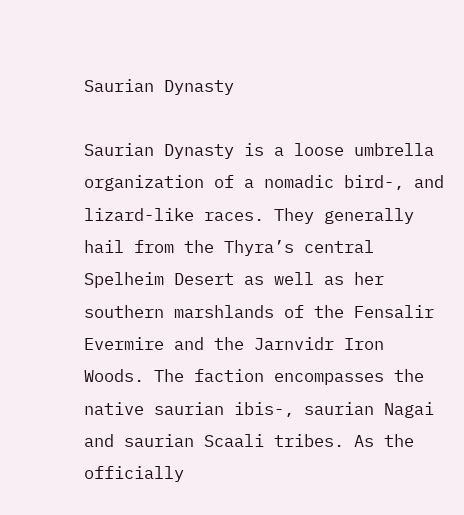Saurian Dynasty

Saurian Dynasty is a loose umbrella organization of a nomadic bird-, and lizard-like races. They generally hail from the Thyra’s central Spelheim Desert as well as her southern marshlands of the Fensalir Evermire and the Jarnvidr Iron Woods. The faction encompasses the native saurian ibis-, saurian Nagai and saurian Scaali tribes. As the officially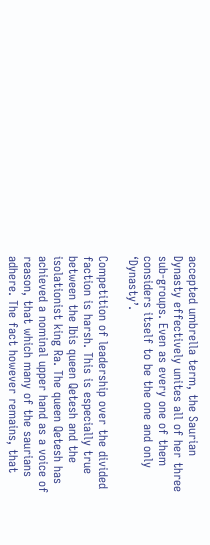accepted umbrella term, the Saurian Dynasty effectively unites all of her three sub-groups. Even as every one of them considers itself to be the one and only ‘Dynasty’.

Competition of leadership over the divided faction is harsh. This is especially true between the Ibis queen Qetesh and the isolationist king Ra. The queen Qetesh has achieved a nominal upper hand as a voice of reason, that which many of the saurians adhere. The fact however remains, that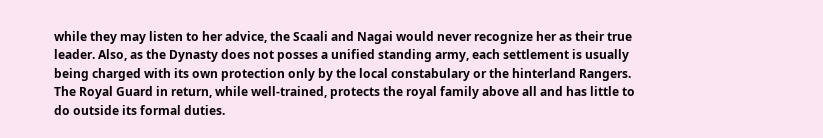while they may listen to her advice, the Scaali and Nagai would never recognize her as their true leader. Also, as the Dynasty does not posses a unified standing army, each settlement is usually being charged with its own protection only by the local constabulary or the hinterland Rangers. The Royal Guard in return, while well-trained, protects the royal family above all and has little to do outside its formal duties.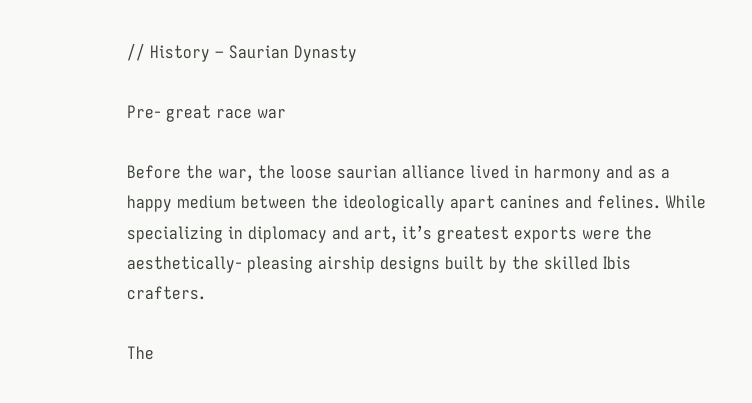// History – Saurian Dynasty

Pre- great race war

Before the war, the loose saurian alliance lived in harmony and as a happy medium between the ideologically apart canines and felines. While specializing in diplomacy and art, it’s greatest exports were the aesthetically- pleasing airship designs built by the skilled Ibis crafters.

The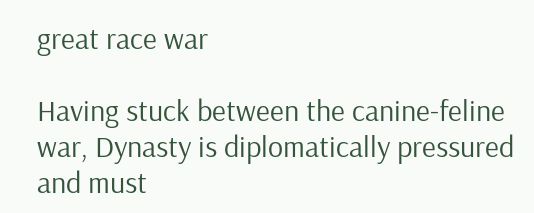great race war

Having stuck between the canine-feline war, Dynasty is diplomatically pressured and must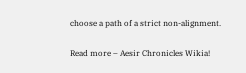choose a path of a strict non-alignment.

Read more – Aesir Chronicles Wikia!